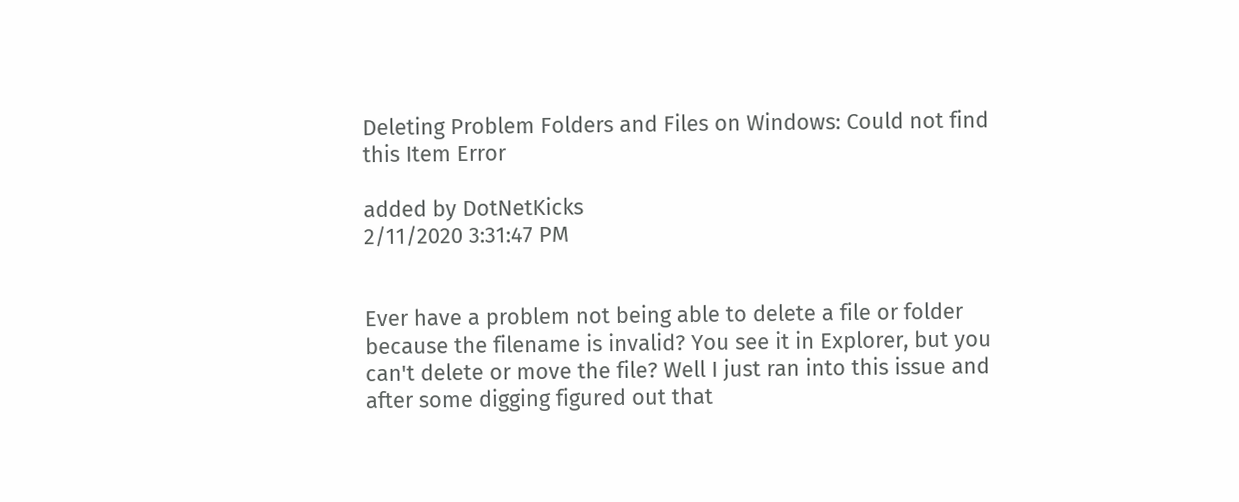Deleting Problem Folders and Files on Windows: Could not find this Item Error

added by DotNetKicks
2/11/2020 3:31:47 PM


Ever have a problem not being able to delete a file or folder because the filename is invalid? You see it in Explorer, but you can't delete or move the file? Well I just ran into this issue and after some digging figured out that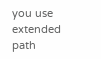you use extended path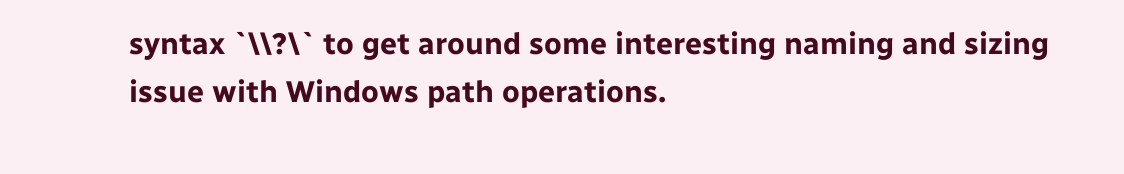syntax `\\?\` to get around some interesting naming and sizing issue with Windows path operations.